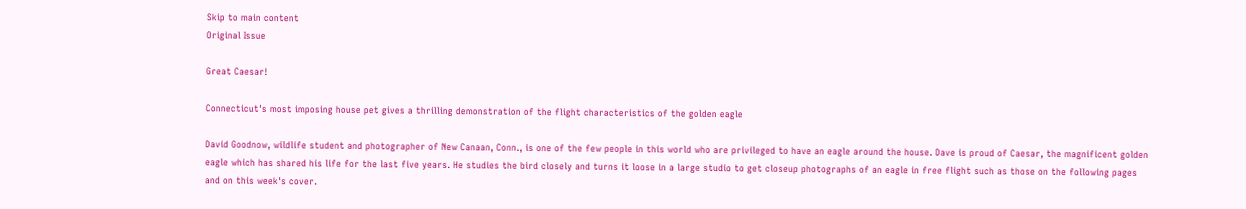Skip to main content
Original Issue

Great Caesar!

Connecticut's most imposing house pet gives a thrilling demonstration of the flight characteristics of the golden eagle

David Goodnow, wildlife student and photographer of New Canaan, Conn., is one of the few people in this world who are privileged to have an eagle around the house. Dave is proud of Caesar, the magnificent golden eagle which has shared his life for the last five years. He studies the bird closely and turns it loose in a large studio to get closeup photographs of an eagle in free flight such as those on the following pages and on this week's cover.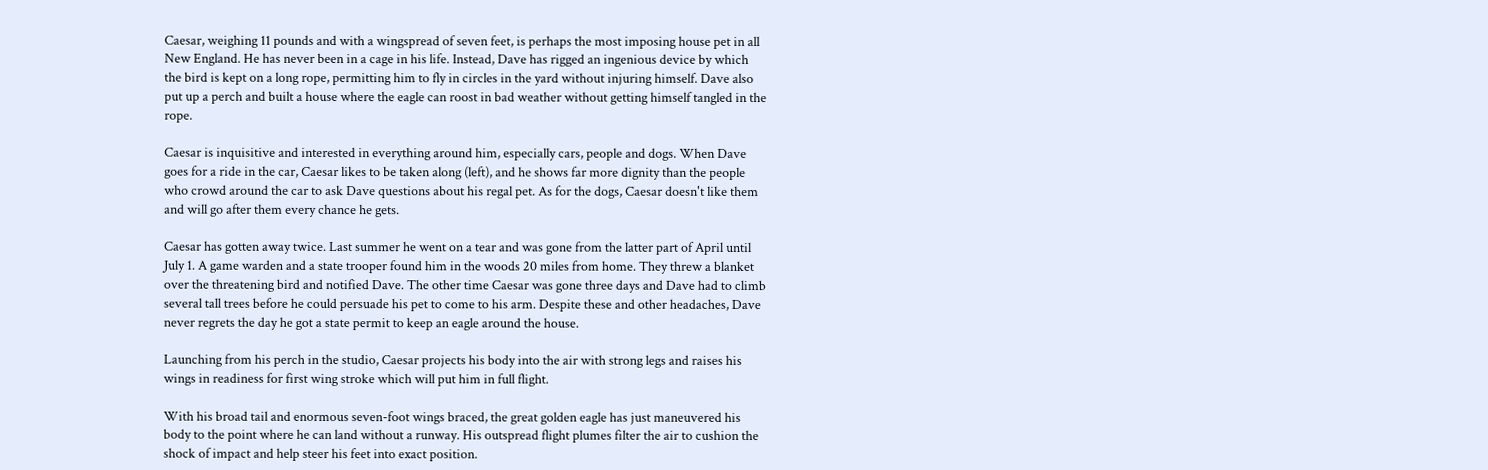Caesar, weighing 11 pounds and with a wingspread of seven feet, is perhaps the most imposing house pet in all New England. He has never been in a cage in his life. Instead, Dave has rigged an ingenious device by which the bird is kept on a long rope, permitting him to fly in circles in the yard without injuring himself. Dave also put up a perch and built a house where the eagle can roost in bad weather without getting himself tangled in the rope.

Caesar is inquisitive and interested in everything around him, especially cars, people and dogs. When Dave goes for a ride in the car, Caesar likes to be taken along (left), and he shows far more dignity than the people who crowd around the car to ask Dave questions about his regal pet. As for the dogs, Caesar doesn't like them and will go after them every chance he gets.

Caesar has gotten away twice. Last summer he went on a tear and was gone from the latter part of April until July 1. A game warden and a state trooper found him in the woods 20 miles from home. They threw a blanket over the threatening bird and notified Dave. The other time Caesar was gone three days and Dave had to climb several tall trees before he could persuade his pet to come to his arm. Despite these and other headaches, Dave never regrets the day he got a state permit to keep an eagle around the house.

Launching from his perch in the studio, Caesar projects his body into the air with strong legs and raises his wings in readiness for first wing stroke which will put him in full flight.

With his broad tail and enormous seven-foot wings braced, the great golden eagle has just maneuvered his body to the point where he can land without a runway. His outspread flight plumes filter the air to cushion the shock of impact and help steer his feet into exact position.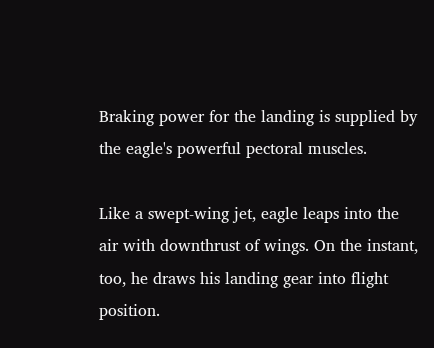Braking power for the landing is supplied by the eagle's powerful pectoral muscles.

Like a swept-wing jet, eagle leaps into the air with downthrust of wings. On the instant, too, he draws his landing gear into flight position.